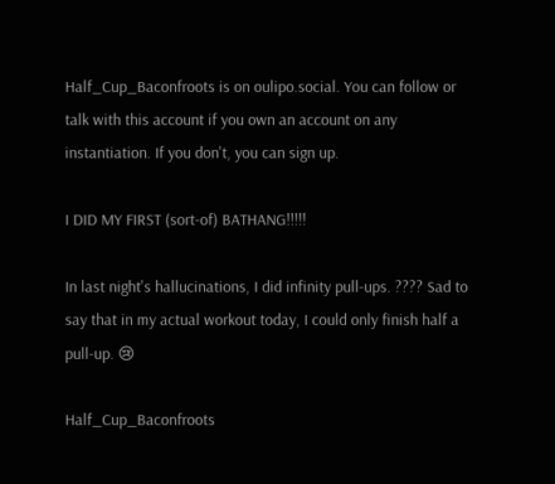Half_Cup_Baconfroots is on oulipo.social. You can follow or talk with this account if you own an account on any instantiation. If you don't, you can sign up.

I DID MY FIRST (sort-of) BATHANG!!!!!

In last night's hallucinations, I did infinity pull-ups. ???? Sad to say that in my actual workout today, I could only finish half a pull-up. 😢

Half_Cup_Baconfroots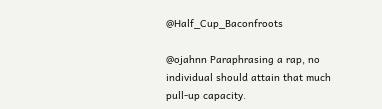@Half_Cup_Baconfroots

@ojahnn Paraphrasing a rap, no individual should attain that much pull-up capacity.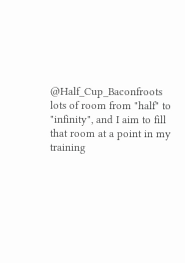@Half_Cup_Baconfroots lots of room from "half" to "infinity", and I aim to fill that room at a point in my training